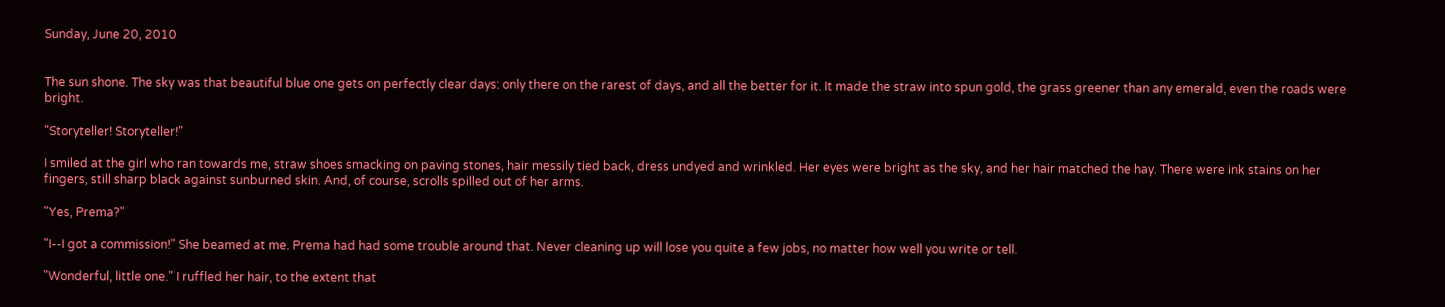Sunday, June 20, 2010


The sun shone. The sky was that beautiful blue one gets on perfectly clear days: only there on the rarest of days, and all the better for it. It made the straw into spun gold, the grass greener than any emerald, even the roads were bright.

"Storyteller! Storyteller!"

I smiled at the girl who ran towards me, straw shoes smacking on paving stones, hair messily tied back, dress undyed and wrinkled. Her eyes were bright as the sky, and her hair matched the hay. There were ink stains on her fingers, still sharp black against sunburned skin. And, of course, scrolls spilled out of her arms.

"Yes, Prema?"

"I--I got a commission!" She beamed at me. Prema had had some trouble around that. Never cleaning up will lose you quite a few jobs, no matter how well you write or tell.

"Wonderful, little one." I ruffled her hair, to the extent that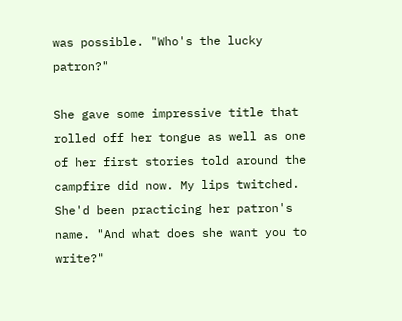was possible. "Who's the lucky patron?"

She gave some impressive title that rolled off her tongue as well as one of her first stories told around the campfire did now. My lips twitched. She'd been practicing her patron's name. "And what does she want you to write?"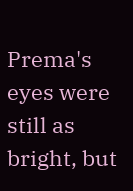Prema's eyes were still as bright, but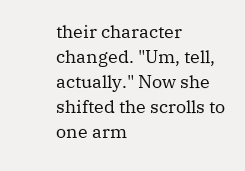their character changed. "Um, tell, actually." Now she shifted the scrolls to one arm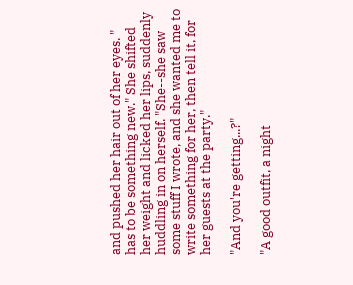and pushed her hair out of her eyes. " has to be something new." She shifted her weight and licked her lips, suddenly huddling in on herself. "She--she saw some stuff I wrote, and she wanted me to write something for her, then tell it, for her guests at the party."

"And you're getting...?"

"A good outfit, a night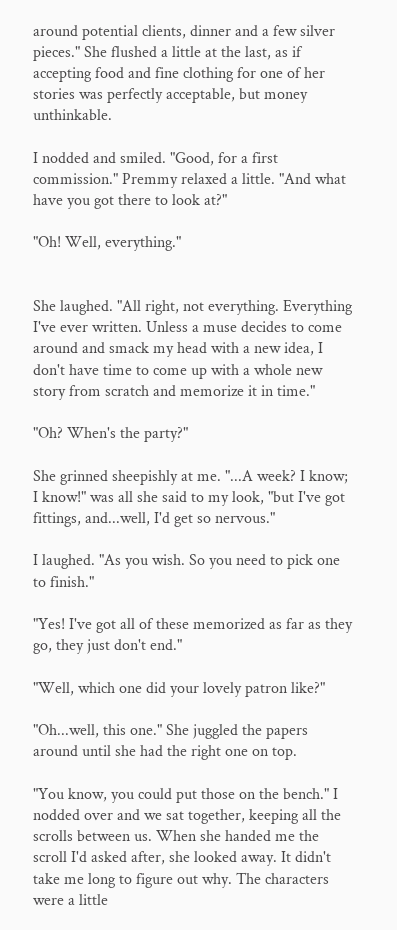around potential clients, dinner and a few silver pieces." She flushed a little at the last, as if accepting food and fine clothing for one of her stories was perfectly acceptable, but money unthinkable.

I nodded and smiled. "Good, for a first commission." Premmy relaxed a little. "And what have you got there to look at?"

"Oh! Well, everything."


She laughed. "All right, not everything. Everything I've ever written. Unless a muse decides to come around and smack my head with a new idea, I don't have time to come up with a whole new story from scratch and memorize it in time."

"Oh? When's the party?"

She grinned sheepishly at me. "...A week? I know; I know!" was all she said to my look, "but I've got fittings, and...well, I'd get so nervous."

I laughed. "As you wish. So you need to pick one to finish."

"Yes! I've got all of these memorized as far as they go, they just don't end."

"Well, which one did your lovely patron like?"

"Oh...well, this one." She juggled the papers around until she had the right one on top.

"You know, you could put those on the bench." I nodded over and we sat together, keeping all the scrolls between us. When she handed me the scroll I'd asked after, she looked away. It didn't take me long to figure out why. The characters were a little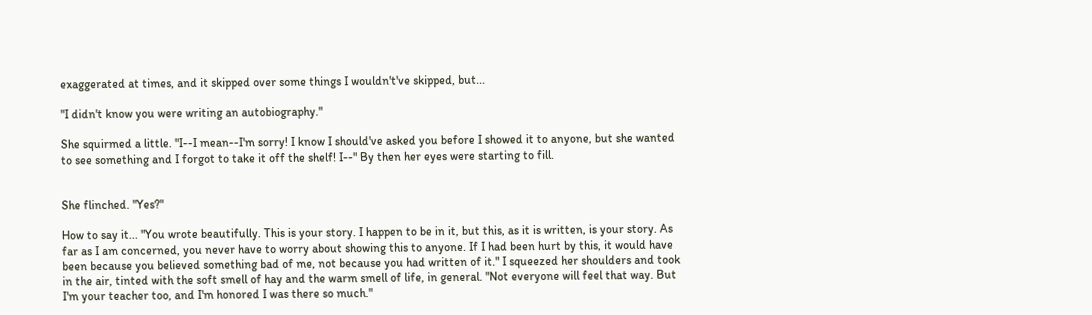exaggerated at times, and it skipped over some things I wouldn't've skipped, but...

"I didn't know you were writing an autobiography."

She squirmed a little. "I--I mean--I'm sorry! I know I should've asked you before I showed it to anyone, but she wanted to see something and I forgot to take it off the shelf! I--" By then her eyes were starting to fill.


She flinched. "Yes?"

How to say it... "You wrote beautifully. This is your story. I happen to be in it, but this, as it is written, is your story. As far as I am concerned, you never have to worry about showing this to anyone. If I had been hurt by this, it would have been because you believed something bad of me, not because you had written of it." I squeezed her shoulders and took in the air, tinted with the soft smell of hay and the warm smell of life, in general. "Not everyone will feel that way. But I'm your teacher too, and I'm honored I was there so much."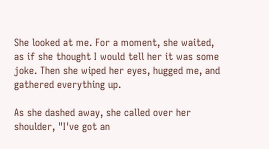She looked at me. For a moment, she waited, as if she thought I would tell her it was some joke. Then she wiped her eyes, hugged me, and gathered everything up.

As she dashed away, she called over her shoulder, "I've got an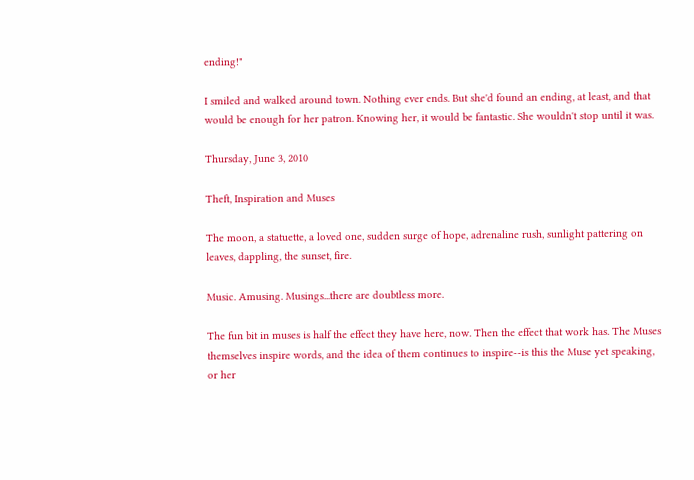ending!"

I smiled and walked around town. Nothing ever ends. But she'd found an ending, at least, and that would be enough for her patron. Knowing her, it would be fantastic. She wouldn't stop until it was.

Thursday, June 3, 2010

Theft, Inspiration and Muses

The moon, a statuette, a loved one, sudden surge of hope, adrenaline rush, sunlight pattering on leaves, dappling, the sunset, fire.

Music. Amusing. Musings...there are doubtless more.

The fun bit in muses is half the effect they have here, now. Then the effect that work has. The Muses themselves inspire words, and the idea of them continues to inspire--is this the Muse yet speaking, or her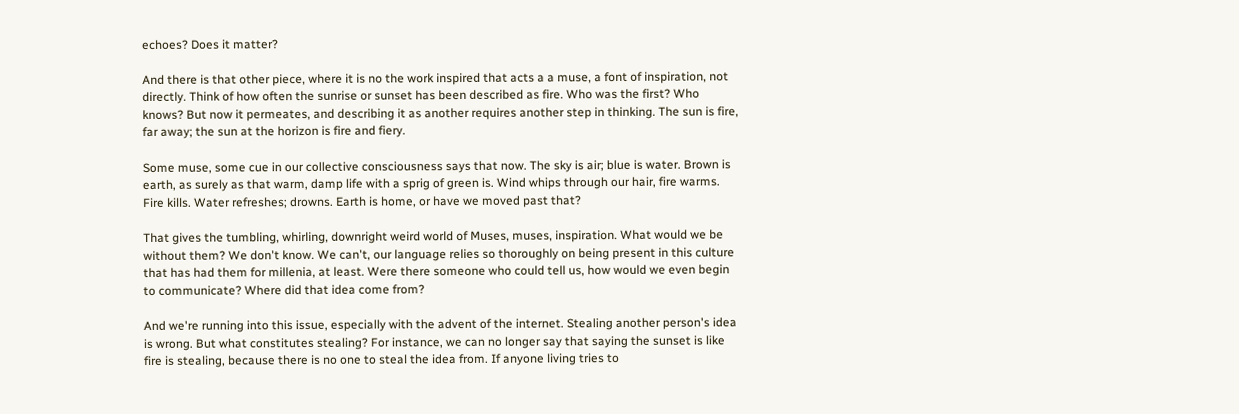echoes? Does it matter?

And there is that other piece, where it is no the work inspired that acts a a muse, a font of inspiration, not directly. Think of how often the sunrise or sunset has been described as fire. Who was the first? Who knows? But now it permeates, and describing it as another requires another step in thinking. The sun is fire, far away; the sun at the horizon is fire and fiery.

Some muse, some cue in our collective consciousness says that now. The sky is air; blue is water. Brown is earth, as surely as that warm, damp life with a sprig of green is. Wind whips through our hair, fire warms. Fire kills. Water refreshes; drowns. Earth is home, or have we moved past that?

That gives the tumbling, whirling, downright weird world of Muses, muses, inspiration. What would we be without them? We don't know. We can't, our language relies so thoroughly on being present in this culture that has had them for millenia, at least. Were there someone who could tell us, how would we even begin to communicate? Where did that idea come from?

And we're running into this issue, especially with the advent of the internet. Stealing another person's idea is wrong. But what constitutes stealing? For instance, we can no longer say that saying the sunset is like fire is stealing, because there is no one to steal the idea from. If anyone living tries to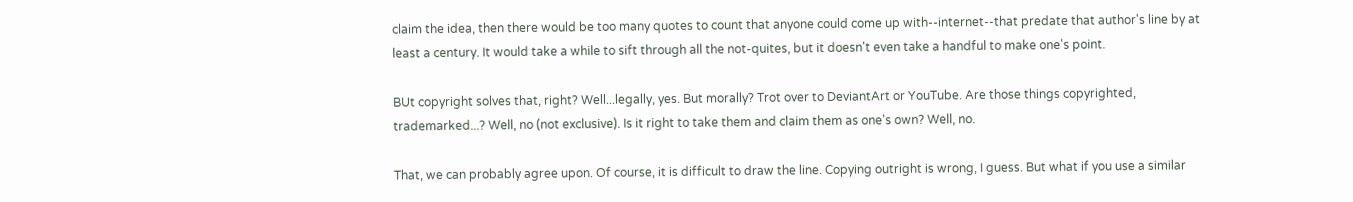claim the idea, then there would be too many quotes to count that anyone could come up with--internet--that predate that author's line by at least a century. It would take a while to sift through all the not-quites, but it doesn't even take a handful to make one's point.

BUt copyright solves that, right? Well...legally, yes. But morally? Trot over to DeviantArt or YouTube. Are those things copyrighted, trademarked...? Well, no (not exclusive). Is it right to take them and claim them as one's own? Well, no.

That, we can probably agree upon. Of course, it is difficult to draw the line. Copying outright is wrong, I guess. But what if you use a similar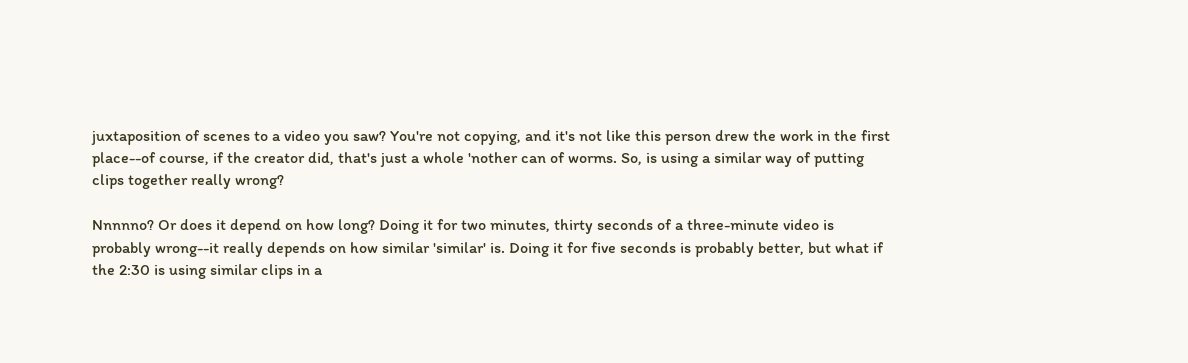juxtaposition of scenes to a video you saw? You're not copying, and it's not like this person drew the work in the first place--of course, if the creator did, that's just a whole 'nother can of worms. So, is using a similar way of putting clips together really wrong?

Nnnnno? Or does it depend on how long? Doing it for two minutes, thirty seconds of a three-minute video is probably wrong--it really depends on how similar 'similar' is. Doing it for five seconds is probably better, but what if the 2:30 is using similar clips in a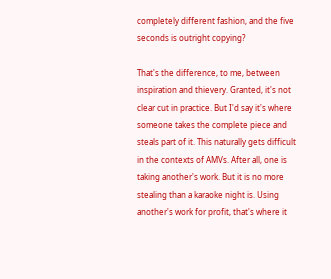completely different fashion, and the five seconds is outright copying?

That's the difference, to me, between inspiration and thievery. Granted, it's not clear cut in practice. But I'd say it's where someone takes the complete piece and steals part of it. This naturally gets difficult in the contexts of AMVs. After all, one is taking another's work. But it is no more stealing than a karaoke night is. Using another's work for profit, that's where it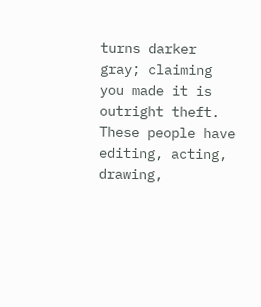turns darker gray; claiming you made it is outright theft. These people have editing, acting, drawing,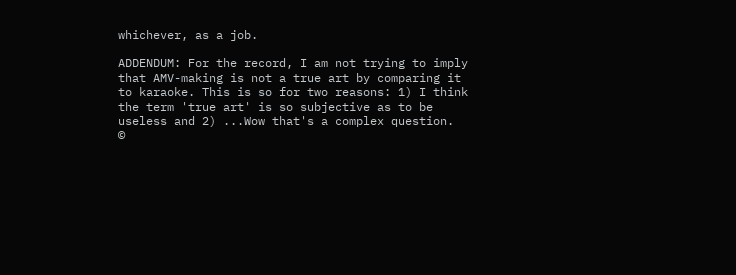whichever, as a job.

ADDENDUM: For the record, I am not trying to imply that AMV-making is not a true art by comparing it to karaoke. This is so for two reasons: 1) I think the term 'true art' is so subjective as to be useless and 2) ...Wow that's a complex question.
©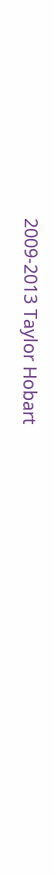2009-2013 Taylor Hobart